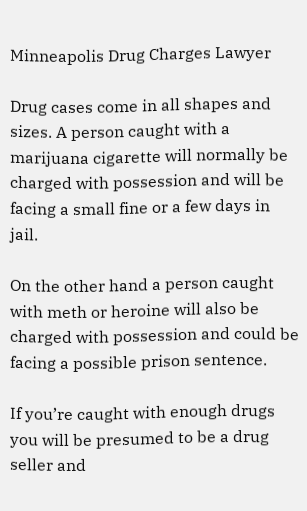Minneapolis Drug Charges Lawyer

Drug cases come in all shapes and sizes. A person caught with a marijuana cigarette will normally be charged with possession and will be facing a small fine or a few days in jail.

On the other hand a person caught with meth or heroine will also be charged with possession and could be facing a possible prison sentence.

If you’re caught with enough drugs you will be presumed to be a drug seller and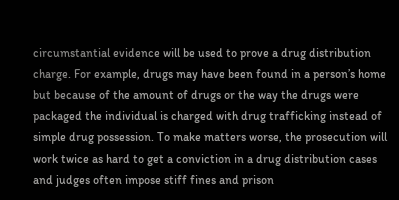circumstantial evidence will be used to prove a drug distribution charge. For example, drugs may have been found in a person’s home but because of the amount of drugs or the way the drugs were packaged the individual is charged with drug trafficking instead of simple drug possession. To make matters worse, the prosecution will work twice as hard to get a conviction in a drug distribution cases and judges often impose stiff fines and prison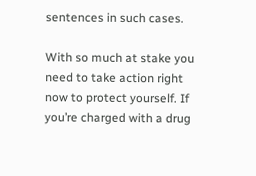sentences in such cases.

With so much at stake you need to take action right now to protect yourself. If you’re charged with a drug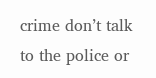crime don’t talk to the police or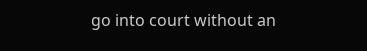go into court without an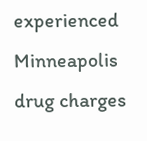experienced Minneapolis drug charges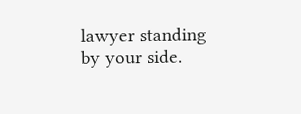lawyer standing by your side.